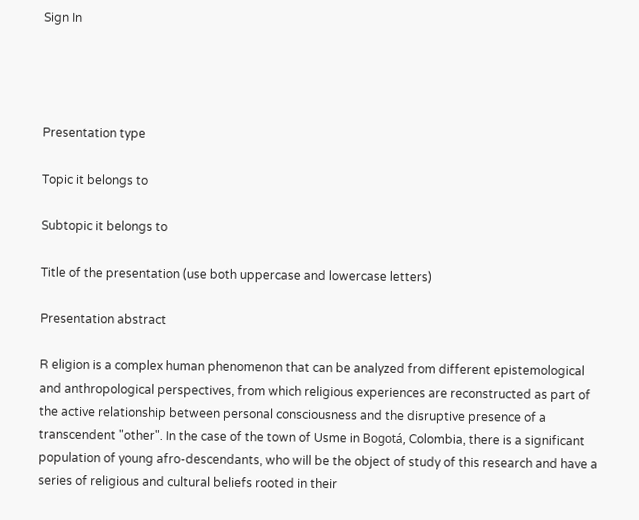Sign In




Presentation type

Topic it belongs to

Subtopic it belongs to

Title of the presentation (use both uppercase and lowercase letters)

Presentation abstract

R eligion is a complex human phenomenon that can be analyzed from different epistemological and anthropological perspectives, from which religious experiences are reconstructed as part of the active relationship between personal consciousness and the disruptive presence of a transcendent "other". In the case of the town of Usme in Bogotá, Colombia, there is a significant population of young afro-descendants, who will be the object of study of this research and have a series of religious and cultural beliefs rooted in their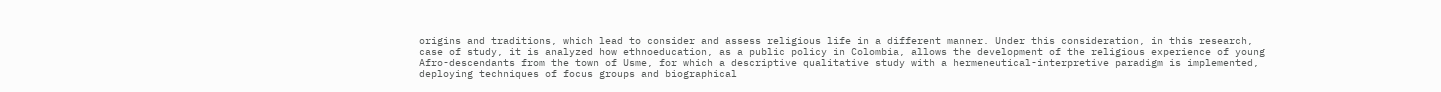origins and traditions, which lead to consider and assess religious life in a different manner. Under this consideration, in this research, case of study, it is analyzed how ethnoeducation, as a public policy in Colombia, allows the development of the religious experience of young Afro-descendants from the town of Usme, for which a descriptive qualitative study with a hermeneutical-interpretive paradigm is implemented, deploying techniques of focus groups and biographical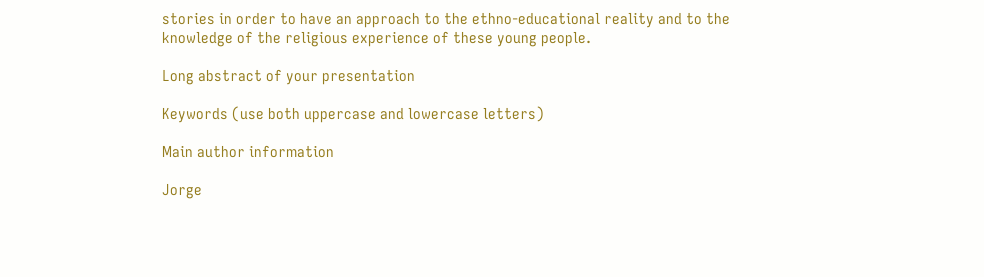stories in order to have an approach to the ethno-educational reality and to the knowledge of the religious experience of these young people.

Long abstract of your presentation

Keywords (use both uppercase and lowercase letters)

Main author information

Jorge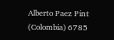Alberto Paez Pint (Colombia) 6785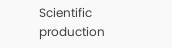Scientific production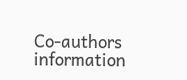Co-authors information